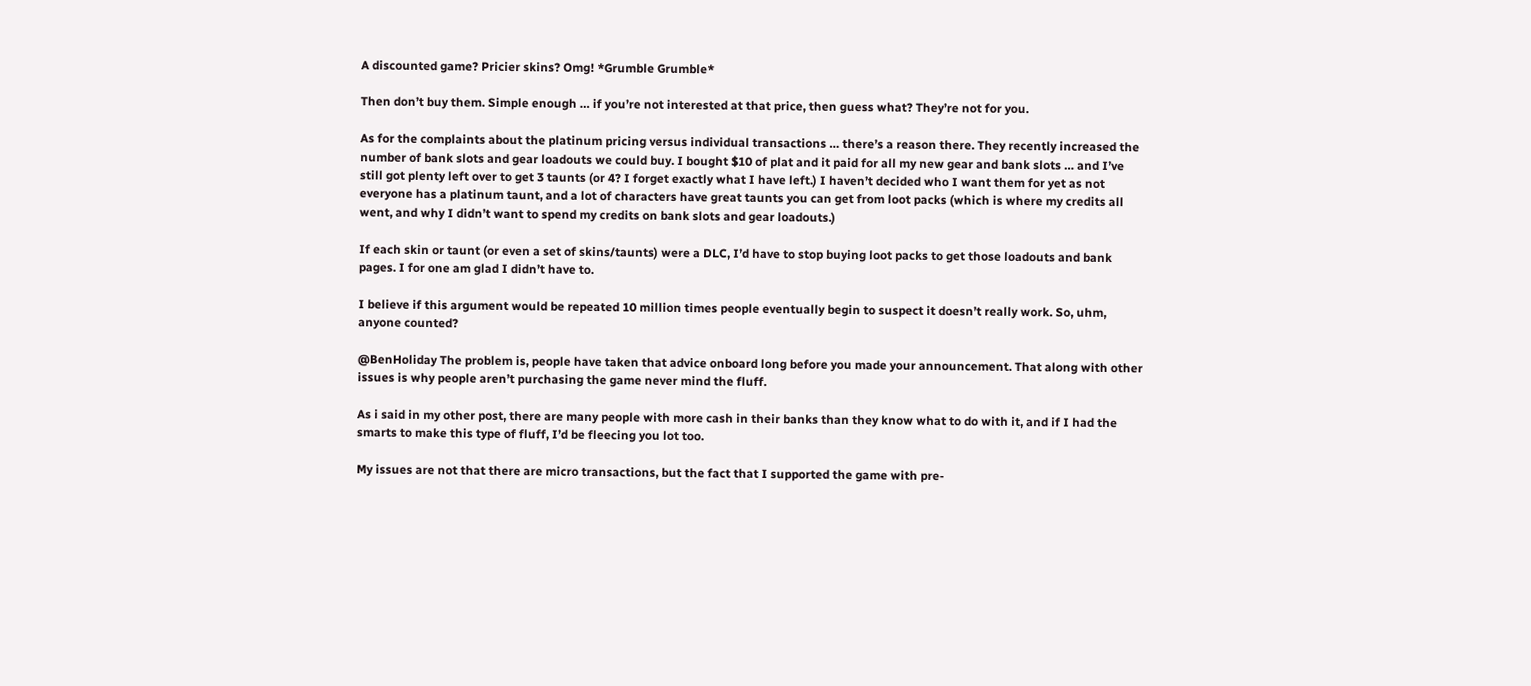A discounted game? Pricier skins? Omg! *Grumble Grumble*

Then don’t buy them. Simple enough … if you’re not interested at that price, then guess what? They’re not for you.

As for the complaints about the platinum pricing versus individual transactions … there’s a reason there. They recently increased the number of bank slots and gear loadouts we could buy. I bought $10 of plat and it paid for all my new gear and bank slots … and I’ve still got plenty left over to get 3 taunts (or 4? I forget exactly what I have left.) I haven’t decided who I want them for yet as not everyone has a platinum taunt, and a lot of characters have great taunts you can get from loot packs (which is where my credits all went, and why I didn’t want to spend my credits on bank slots and gear loadouts.)

If each skin or taunt (or even a set of skins/taunts) were a DLC, I’d have to stop buying loot packs to get those loadouts and bank pages. I for one am glad I didn’t have to.

I believe if this argument would be repeated 10 million times people eventually begin to suspect it doesn’t really work. So, uhm, anyone counted?

@BenHoliday The problem is, people have taken that advice onboard long before you made your announcement. That along with other issues is why people aren’t purchasing the game never mind the fluff.

As i said in my other post, there are many people with more cash in their banks than they know what to do with it, and if I had the smarts to make this type of fluff, I’d be fleecing you lot too.

My issues are not that there are micro transactions, but the fact that I supported the game with pre-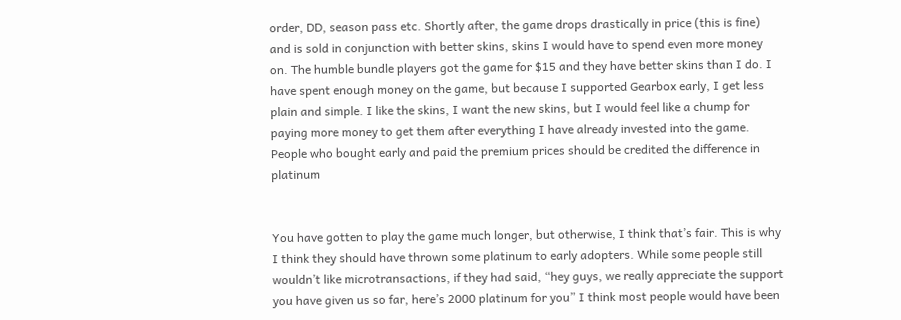order, DD, season pass etc. Shortly after, the game drops drastically in price (this is fine) and is sold in conjunction with better skins, skins I would have to spend even more money on. The humble bundle players got the game for $15 and they have better skins than I do. I have spent enough money on the game, but because I supported Gearbox early, I get less plain and simple. I like the skins, I want the new skins, but I would feel like a chump for paying more money to get them after everything I have already invested into the game. People who bought early and paid the premium prices should be credited the difference in platinum


You have gotten to play the game much longer, but otherwise, I think that’s fair. This is why I think they should have thrown some platinum to early adopters. While some people still wouldn’t like microtransactions, if they had said, “hey guys, we really appreciate the support you have given us so far, here’s 2000 platinum for you” I think most people would have been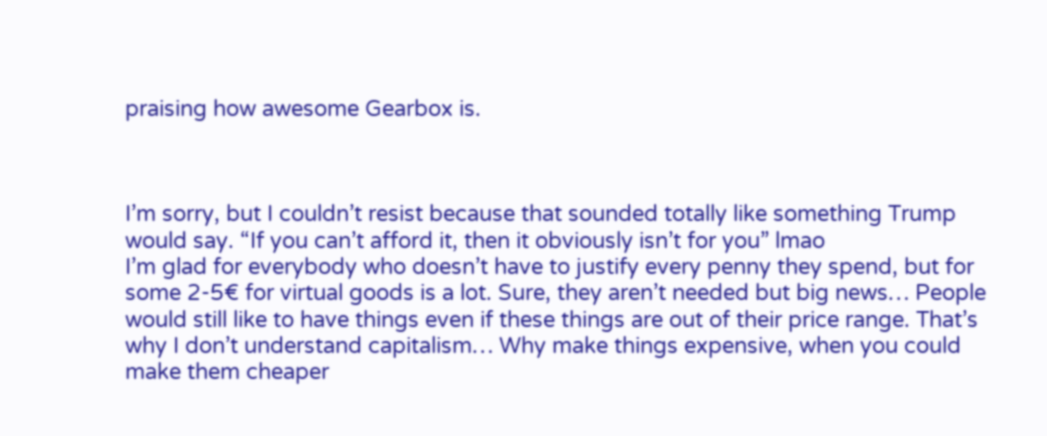praising how awesome Gearbox is.



I’m sorry, but I couldn’t resist because that sounded totally like something Trump would say. “If you can’t afford it, then it obviously isn’t for you” lmao
I’m glad for everybody who doesn’t have to justify every penny they spend, but for some 2-5€ for virtual goods is a lot. Sure, they aren’t needed but big news… People would still like to have things even if these things are out of their price range. That’s why I don’t understand capitalism… Why make things expensive, when you could make them cheaper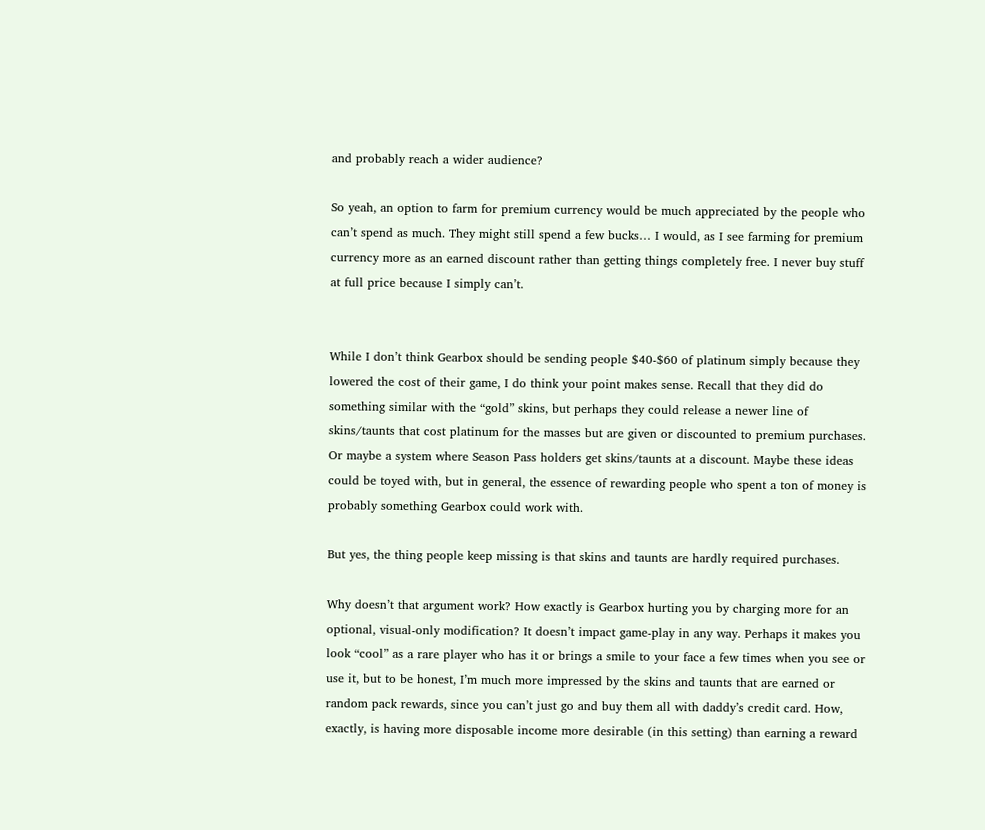and probably reach a wider audience?

So yeah, an option to farm for premium currency would be much appreciated by the people who can’t spend as much. They might still spend a few bucks… I would, as I see farming for premium currency more as an earned discount rather than getting things completely free. I never buy stuff at full price because I simply can’t.


While I don’t think Gearbox should be sending people $40-$60 of platinum simply because they lowered the cost of their game, I do think your point makes sense. Recall that they did do something similar with the “gold” skins, but perhaps they could release a newer line of skins/taunts that cost platinum for the masses but are given or discounted to premium purchases. Or maybe a system where Season Pass holders get skins/taunts at a discount. Maybe these ideas could be toyed with, but in general, the essence of rewarding people who spent a ton of money is probably something Gearbox could work with.

But yes, the thing people keep missing is that skins and taunts are hardly required purchases.

Why doesn’t that argument work? How exactly is Gearbox hurting you by charging more for an optional, visual-only modification? It doesn’t impact game-play in any way. Perhaps it makes you look “cool” as a rare player who has it or brings a smile to your face a few times when you see or use it, but to be honest, I’m much more impressed by the skins and taunts that are earned or random pack rewards, since you can’t just go and buy them all with daddy’s credit card. How, exactly, is having more disposable income more desirable (in this setting) than earning a reward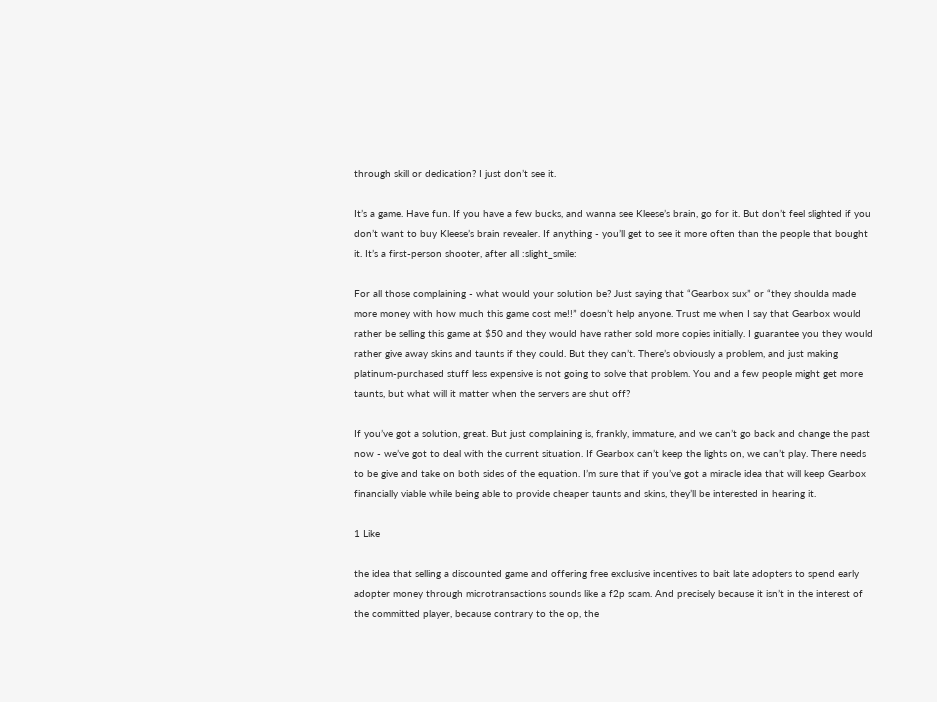through skill or dedication? I just don’t see it.

It’s a game. Have fun. If you have a few bucks, and wanna see Kleese’s brain, go for it. But don’t feel slighted if you don’t want to buy Kleese’s brain revealer. If anything - you’ll get to see it more often than the people that bought it. It’s a first-person shooter, after all :slight_smile:

For all those complaining - what would your solution be? Just saying that “Gearbox sux” or “they shoulda made more money with how much this game cost me!!” doesn’t help anyone. Trust me when I say that Gearbox would rather be selling this game at $50 and they would have rather sold more copies initially. I guarantee you they would rather give away skins and taunts if they could. But they can’t. There’s obviously a problem, and just making platinum-purchased stuff less expensive is not going to solve that problem. You and a few people might get more taunts, but what will it matter when the servers are shut off?

If you’ve got a solution, great. But just complaining is, frankly, immature, and we can’t go back and change the past now - we’ve got to deal with the current situation. If Gearbox can’t keep the lights on, we can’t play. There needs to be give and take on both sides of the equation. I’m sure that if you’ve got a miracle idea that will keep Gearbox financially viable while being able to provide cheaper taunts and skins, they’ll be interested in hearing it.

1 Like

the idea that selling a discounted game and offering free exclusive incentives to bait late adopters to spend early adopter money through microtransactions sounds like a f2p scam. And precisely because it isn’t in the interest of the committed player, because contrary to the op, the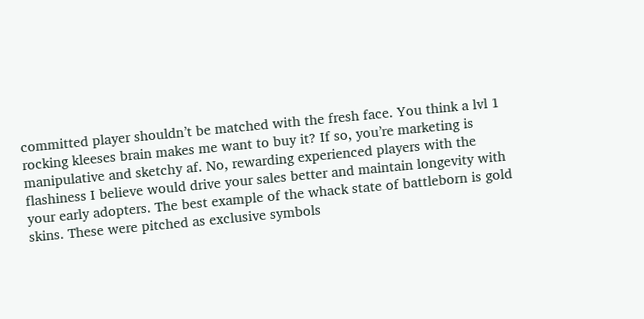committed player shouldn’t be matched with the fresh face. You think a lvl 1 rocking kleeses brain makes me want to buy it? If so, you’re marketing is manipulative and sketchy af. No, rewarding experienced players with the flashiness I believe would drive your sales better and maintain longevity with your early adopters. The best example of the whack state of battleborn is gold skins. These were pitched as exclusive symbols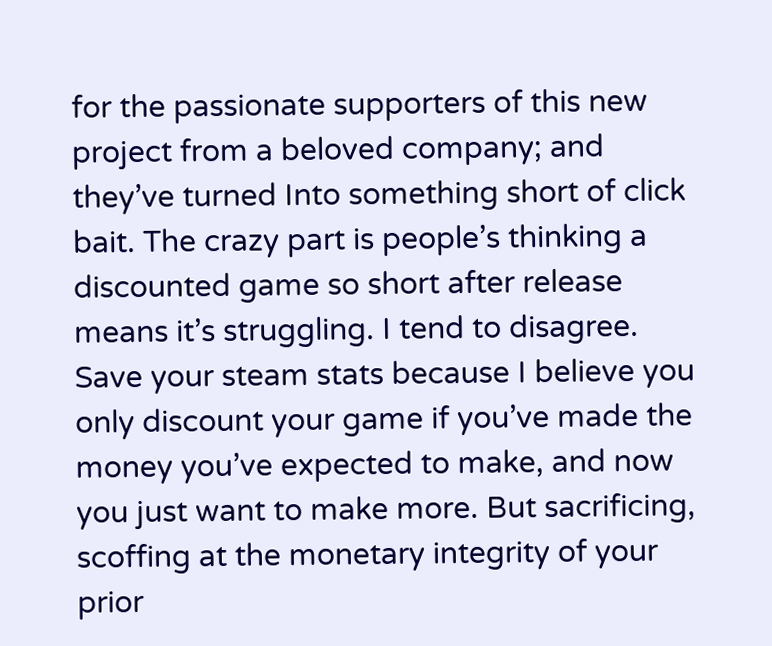for the passionate supporters of this new project from a beloved company; and they’ve turned Into something short of click bait. The crazy part is people’s thinking a discounted game so short after release means it’s struggling. I tend to disagree. Save your steam stats because I believe you only discount your game if you’ve made the money you’ve expected to make, and now you just want to make more. But sacrificing, scoffing at the monetary integrity of your prior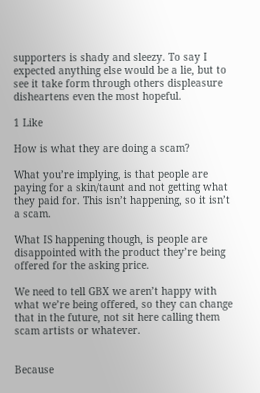supporters is shady and sleezy. To say I expected anything else would be a lie, but to see it take form through others displeasure disheartens even the most hopeful.

1 Like

How is what they are doing a scam?

What you’re implying, is that people are paying for a skin/taunt and not getting what they paid for. This isn’t happening, so it isn’t a scam.

What IS happening though, is people are disappointed with the product they’re being offered for the asking price.

We need to tell GBX we aren’t happy with what we’re being offered, so they can change that in the future, not sit here calling them scam artists or whatever.


Because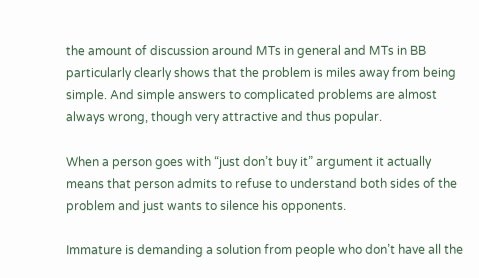the amount of discussion around MTs in general and MTs in BB particularly clearly shows that the problem is miles away from being simple. And simple answers to complicated problems are almost always wrong, though very attractive and thus popular.

When a person goes with “just don’t buy it” argument it actually means that person admits to refuse to understand both sides of the problem and just wants to silence his opponents.

Immature is demanding a solution from people who don’t have all the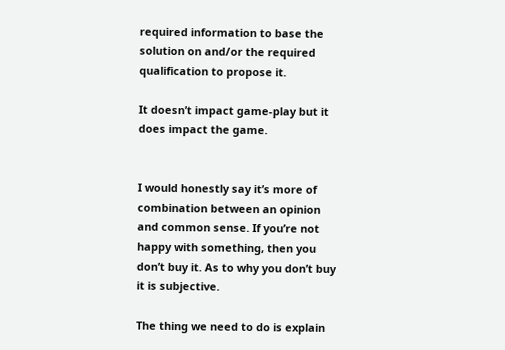required information to base the solution on and/or the required qualification to propose it.

It doesn’t impact game-play but it does impact the game.


I would honestly say it’s more of combination between an opinion and common sense. If you’re not happy with something, then you don’t buy it. As to why you don’t buy it is subjective.

The thing we need to do is explain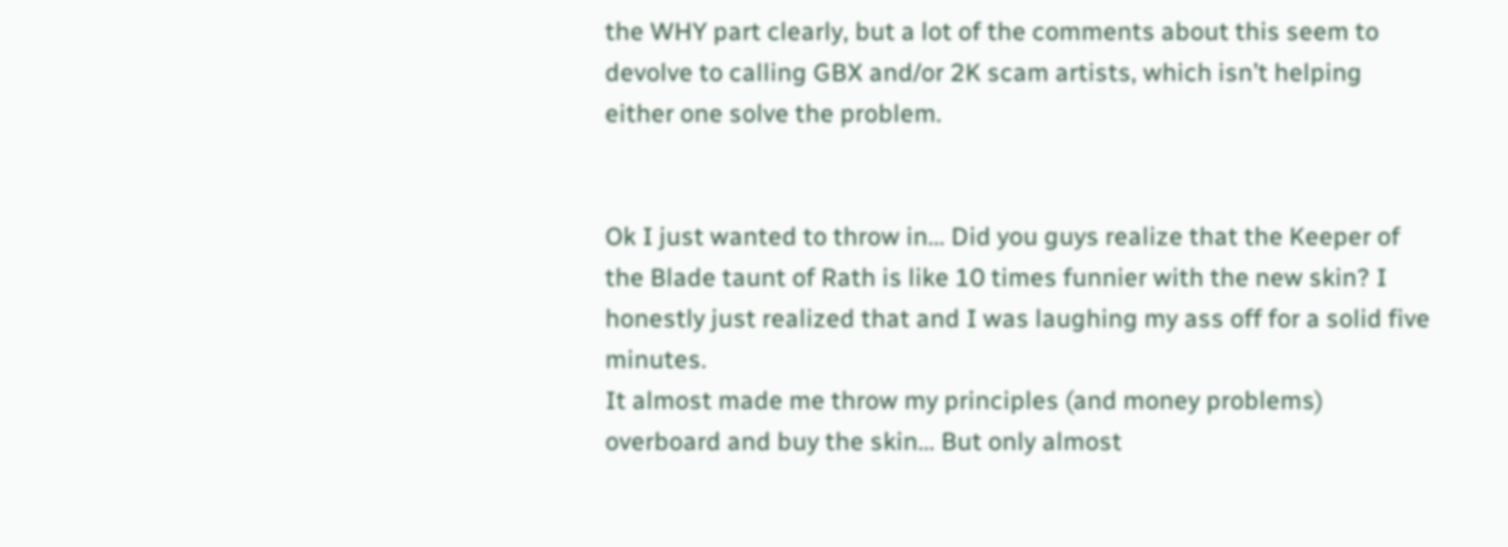the WHY part clearly, but a lot of the comments about this seem to devolve to calling GBX and/or 2K scam artists, which isn’t helping either one solve the problem.


Ok I just wanted to throw in… Did you guys realize that the Keeper of the Blade taunt of Rath is like 10 times funnier with the new skin? I honestly just realized that and I was laughing my ass off for a solid five minutes.
It almost made me throw my principles (and money problems) overboard and buy the skin… But only almost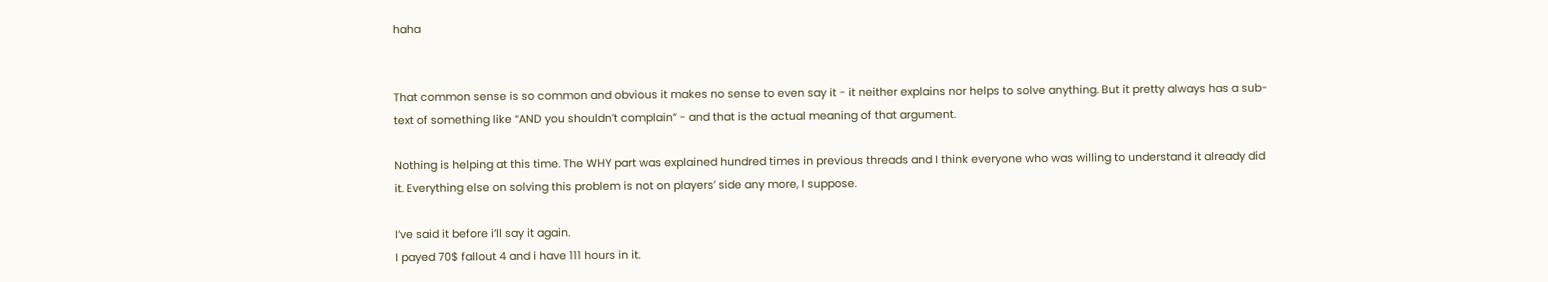haha


That common sense is so common and obvious it makes no sense to even say it - it neither explains nor helps to solve anything. But it pretty always has a sub-text of something like “AND you shouldn’t complain” - and that is the actual meaning of that argument.

Nothing is helping at this time. The WHY part was explained hundred times in previous threads and I think everyone who was willing to understand it already did it. Everything else on solving this problem is not on players’ side any more, I suppose.

I’ve said it before i’ll say it again.
I payed 70$ fallout 4 and i have 111 hours in it.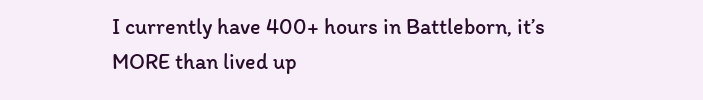I currently have 400+ hours in Battleborn, it’s MORE than lived up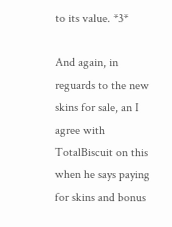to its value. *3*

And again, in reguards to the new skins for sale, an I agree with TotalBiscuit on this when he says paying for skins and bonus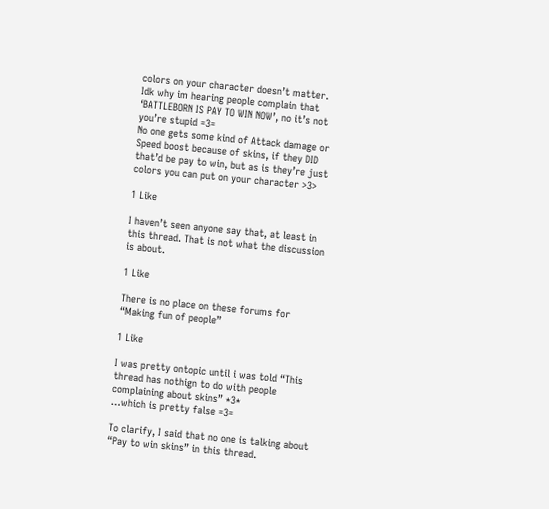colors on your character doesn’t matter.
Idk why im hearing people complain that ‘BATTLEBORN IS PAY TO WIN NOW’, no it’s not you’re stupid =3=
No one gets some kind of Attack damage or Speed boost because of skins, if they DID that’d be pay to win, but as is they’re just colors you can put on your character >3>

1 Like

I haven’t seen anyone say that, at least in this thread. That is not what the discussion is about.

1 Like

There is no place on these forums for “Making fun of people”

1 Like

I was pretty ontopic until i was told “This thread has nothign to do with people complaining about skins” *3*
…which is pretty false =3=

To clarify, I said that no one is talking about “Pay to win skins” in this thread.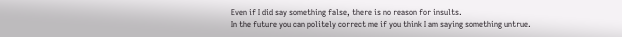Even if I did say something false, there is no reason for insults.
In the future you can politely correct me if you think I am saying something untrue.